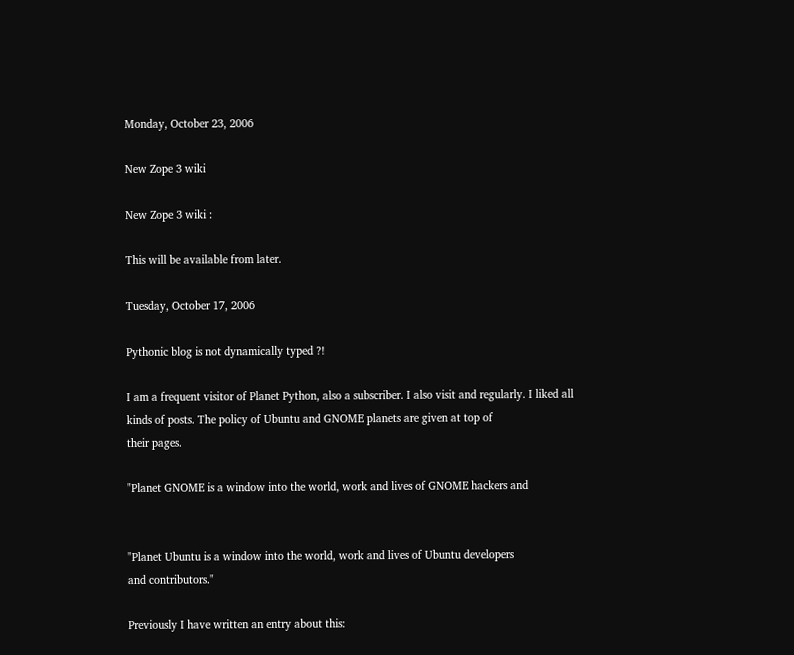Monday, October 23, 2006

New Zope 3 wiki

New Zope 3 wiki :

This will be available from later.

Tuesday, October 17, 2006

Pythonic blog is not dynamically typed ?!

I am a frequent visitor of Planet Python, also a subscriber. I also visit and regularly. I liked all
kinds of posts. The policy of Ubuntu and GNOME planets are given at top of
their pages.

"Planet GNOME is a window into the world, work and lives of GNOME hackers and


"Planet Ubuntu is a window into the world, work and lives of Ubuntu developers
and contributors."

Previously I have written an entry about this: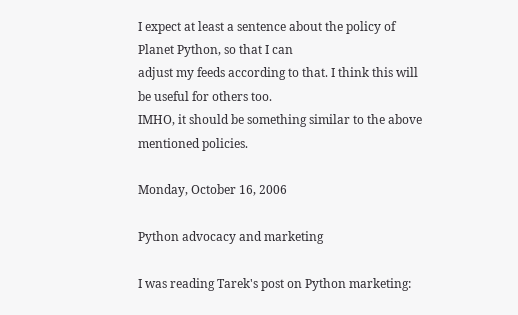I expect at least a sentence about the policy of Planet Python, so that I can
adjust my feeds according to that. I think this will be useful for others too.
IMHO, it should be something similar to the above mentioned policies.

Monday, October 16, 2006

Python advocacy and marketing

I was reading Tarek's post on Python marketing: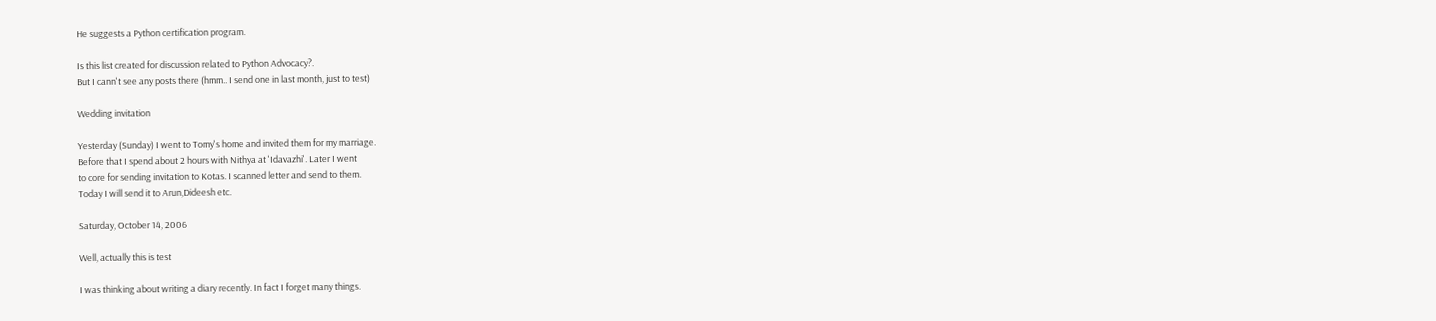He suggests a Python certification program.

Is this list created for discussion related to Python Advocacy?.
But I cann't see any posts there (hmm.. I send one in last month, just to test)

Wedding invitation

Yesterday (Sunday) I went to Tomy's home and invited them for my marriage.
Before that I spend about 2 hours with Nithya at 'Idavazhi'. Later I went
to core for sending invitation to Kotas. I scanned letter and send to them.
Today I will send it to Arun,Dideesh etc.

Saturday, October 14, 2006

Well, actually this is test

I was thinking about writing a diary recently. In fact I forget many things.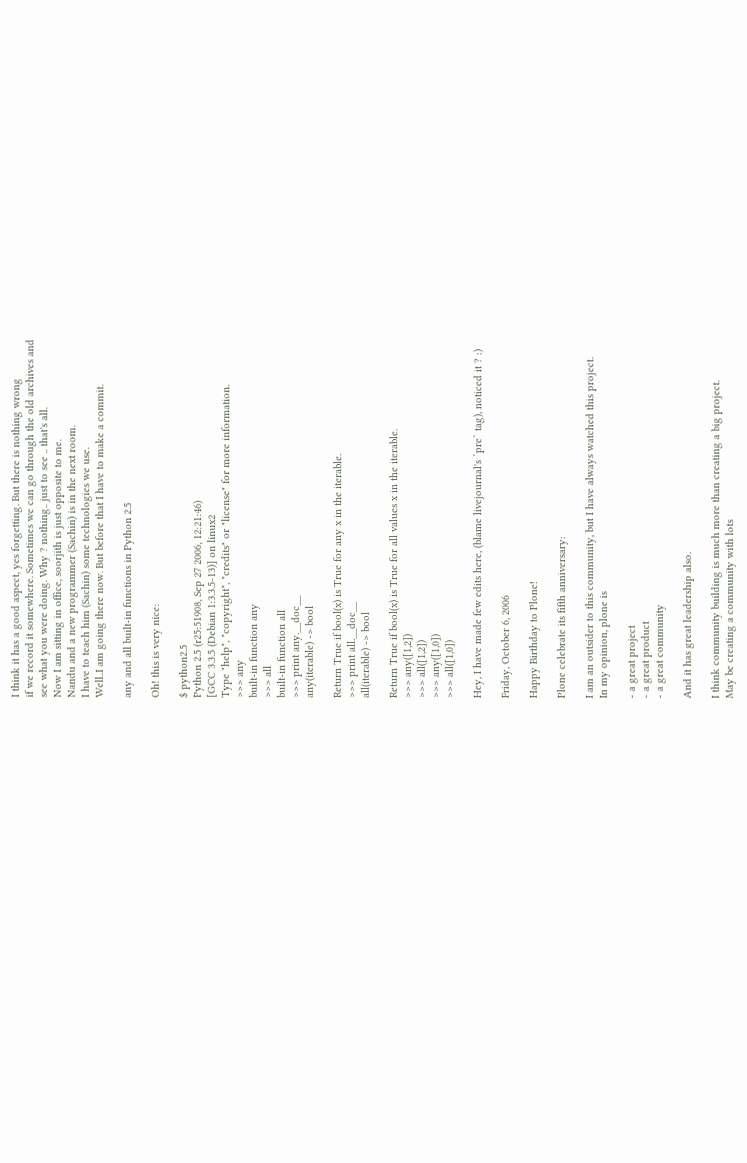I think it has a good aspect, yes forgetting. But there is nothing wrong
if we record it somewhere. Sometimes we can go through the old archives and
see what you were doing. Why ? nothing.. just to see .. that's all.
Now I am sitting in office, soorjith is just opposite to me.
Nandu and a new programmer (Sachin) is in the next room.
I have to teach him (Sachin) some technologies we use.
Well..I am going there now. But before that I have to make a commit.

any and all built-in functions in Python 2.5

Oh! this is very nice:

$ python2.5
Python 2.5 (r25:51908, Sep 27 2006, 12:21:46)
[GCC 3.3.5 (Debian 1:3.3.5-13)] on linux2
Type "help", "copyright", "credits" or "license" for more information.
>>> any
built-in function any
>>> all
built-in function all
>>> print any.__doc__
any(iterable) -> bool

Return True if bool(x) is True for any x in the iterable.
>>> print all.__doc__
all(iterable) -> bool

Return True if bool(x) is True for all values x in the iterable.
>>> any([1,2])
>>> all([1,2])
>>> any([1,0])
>>> all([1,0])

Hey, I have made few edits here, (blame livejournal's `pre` tag), noticed it ? :)

Friday, October 6, 2006

Happy Birthday to Plone!

Plone celebrate its fifth anniversary:

I am an outsider to this community, but I have always watched this project.
In my opinion, plone is

- a great project
- a great product
- a great community

And it has great leadership also.

I think community building is much more than creating a big project.
May be creating a community with lots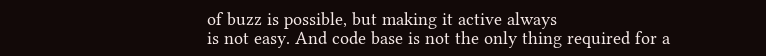of buzz is possible, but making it active always
is not easy. And code base is not the only thing required for a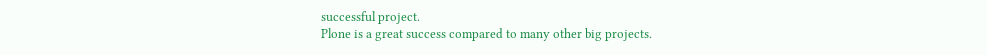successful project.
Plone is a great success compared to many other big projects.